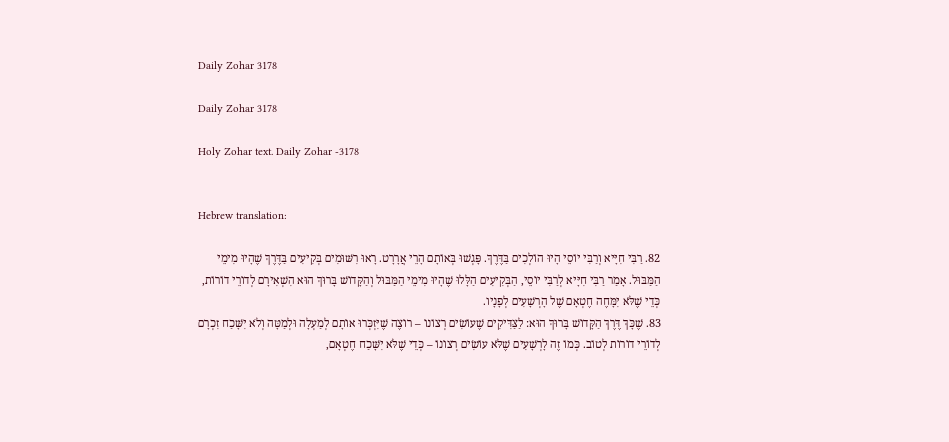Daily Zohar 3178

Daily Zohar 3178

Holy Zohar text. Daily Zohar -3178


Hebrew translation:

82. רַבִּי חִיָּיא וְרַבִּי יוֹסֵי הָיוּ הוֹלְכִים בַּדֶּרֶךְ. פָּגְשׁוּ בְּאוֹתָם הָרֵי אֲרָרָט. רָאוּ רִשּׁוּמִים בְּקִיעִים בַּדֶּרֶךְ שֶׁהָיוּ מִימֵי הַמַּבּוּל. אָמַר רַבִּי חִיָּיא לְרַבִּי יוֹסֵי, הַבְּקִיעִים הַלָּלוּ שֶׁהָיוּ מִימֵי הַמַּבּוּל וְהַקָּדוֹשׁ בָּרוּךְ הוּא הִשְׁאִירָם לְדוֹרֵי דוֹרוֹת, כְּדֵי שֶׁלֹּא יִמָּחֶה חֶטְאָם שֶׁל הָרְשָׁעִים לְפָנָיו.
83. שֶׁכָּךְ דֶּרֶךְ הַקָּדוֹשׁ בָּרוּךְ הוּא: לַצַּדִּיקִים שֶׁעוֹשִׂים רְצוֹנוֹ – רוֹצֶה שֶׁיִּזְכְּרוּ אוֹתָם לְמַעְלָה וּלְמַטָּה וְלֹא יִשָּׁכַח זִכְרָם לְדוֹרֵי דוֹרוֹת לְטוֹב. כְּמוֹ זֶה לָרְשָׁעִים שֶׁלֹּא עוֹשִׂים רְצוֹנוֹ – כְּדֵי שֶׁלֹּא יִשָּׁכַח חֶטְאָם,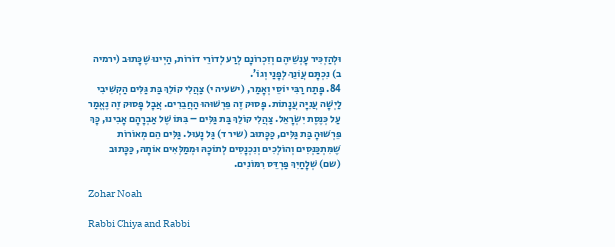וּלְהַזְכִּיר עָנְשֵׁיהֶם וְזִכְרוֹנָם לְרַע לְדוֹרֵי דוֹרוֹת, הַיְינוּ שֶׁכָּתוּב (ירמיה ב) נִכְתָּם עֲוֹנֵךְ לְפָנַי וְגוֹ’.
84. פָּתַח רַבִּי יוֹסֵי וְאָמַר, (ישעיה י) צַהֲלִי קוֹלֵךְ בַּת גַּלִּים הַקְשִׁיבִי לַיְשָׁה עֲנִיָּה עֲנָתוֹת. פָּסוּק זֶה פֵּרְשׁוּהוּ הַחֲבֵרִים. אֲבָל פָּסוּק זֶה נֶאֱמַר עַל כְּנֶסֶת יִשְׂרָאֵל. צַהֲלִי קוֹלֵךְ בַּת גַּלִּים – בִּתּוֹ שֶׁל אַבְרָהָם אָבִינוּ, כָּךְ פֵּרְשׁוּהָ בַּת גַּלִּים, כַּכָּתוּב (שיר ד) גַּל נָעוּל. גַּלִּים הֵם מְאוֹרוֹת שֶׁמִּתְכַּנְּסִים וְהוֹלְכִים וְנִכְנָסִים לְתוֹכָהּ וּמְמַלְּאִים אוֹתָהּ, כַּכָּתוּב (שם) שְׁלָחַיִךְ פַּרְדֵּס רִמּוֹנִים.

Zohar Noah

Rabbi Chiya and Rabbi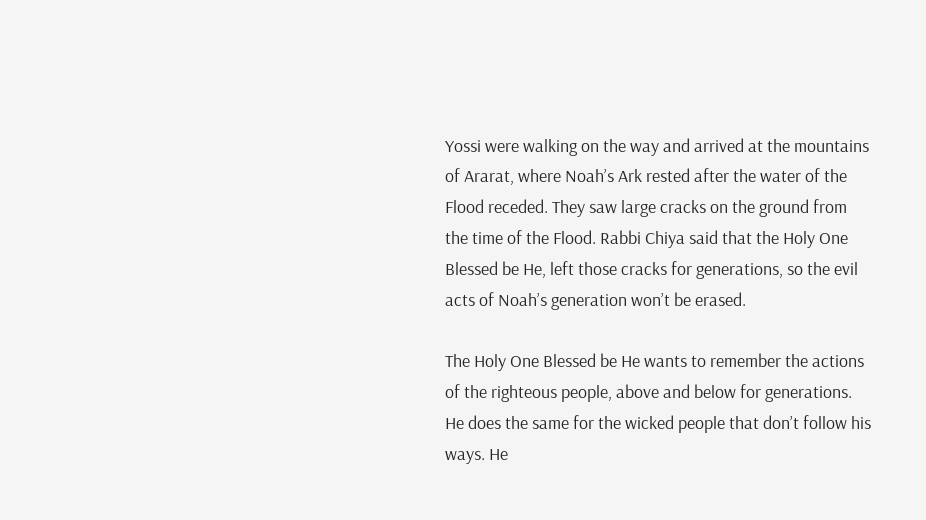Yossi were walking on the way and arrived at the mountains of Ararat, where Noah’s Ark rested after the water of the Flood receded. They saw large cracks on the ground from the time of the Flood. Rabbi Chiya said that the Holy One Blessed be He, left those cracks for generations, so the evil acts of Noah’s generation won’t be erased.

The Holy One Blessed be He wants to remember the actions of the righteous people, above and below for generations. He does the same for the wicked people that don’t follow his ways. He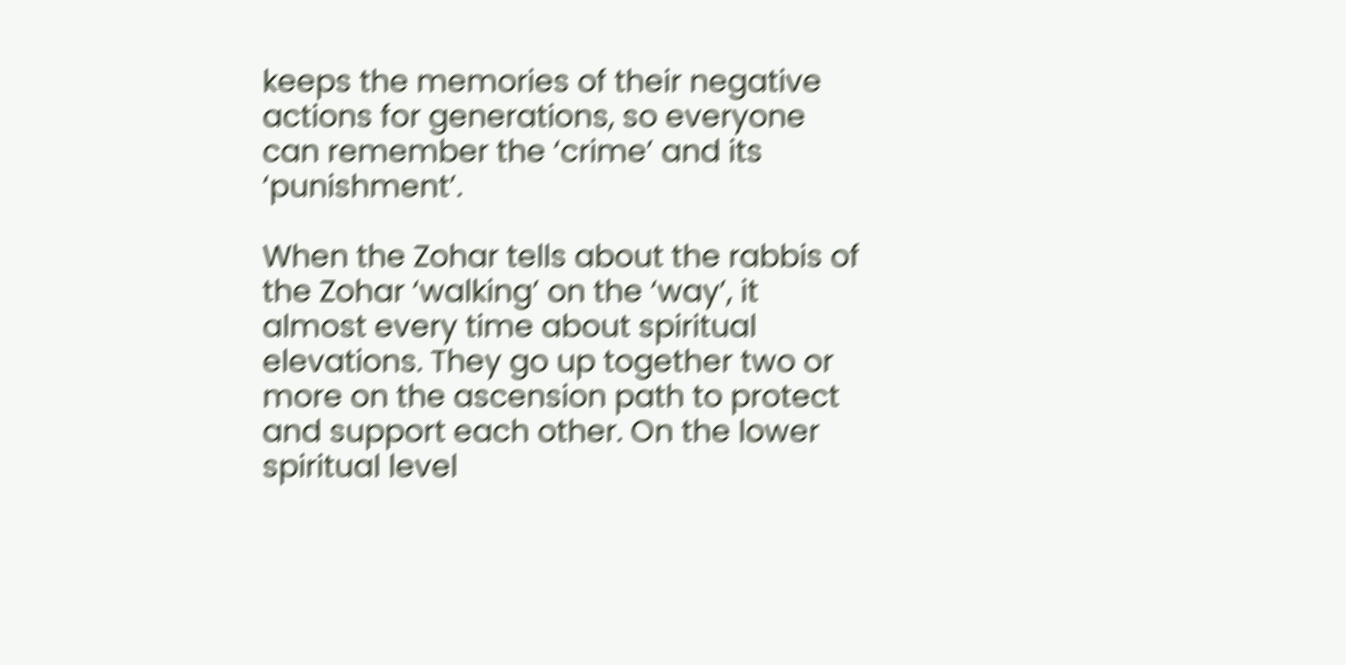keeps the memories of their negative actions for generations, so everyone can remember the ‘crime’ and its ‘punishment’.

When the Zohar tells about the rabbis of the Zohar ‘walking’ on the ‘way’, it almost every time about spiritual elevations. They go up together two or more on the ascension path to protect and support each other. On the lower spiritual level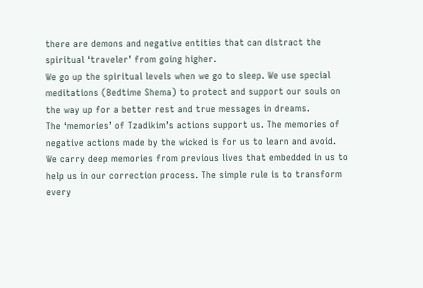there are demons and negative entities that can distract the spiritual ‘traveler’ from going higher.
We go up the spiritual levels when we go to sleep. We use special meditations (Bedtime Shema) to protect and support our souls on the way up for a better rest and true messages in dreams.
The ‘memories’ of Tzadikim’s actions support us. The memories of negative actions made by the wicked is for us to learn and avoid.
We carry deep memories from previous lives that embedded in us to help us in our correction process. The simple rule is to transform every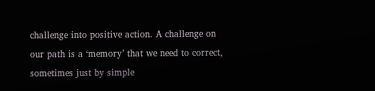challenge into positive action. A challenge on our path is a ‘memory’ that we need to correct, sometimes just by simple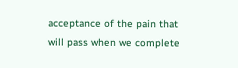acceptance of the pain that will pass when we complete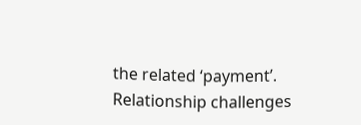the related ‘payment’. Relationship challenges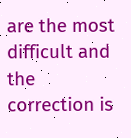are the most difficult and the correction is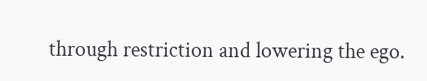through restriction and lowering the ego.